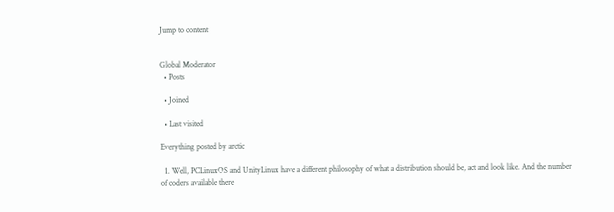Jump to content


Global Moderator
  • Posts

  • Joined

  • Last visited

Everything posted by arctic

  1. Well, PCLinuxOS and UnityLinux have a different philosophy of what a distribution should be, act and look like. And the number of coders available there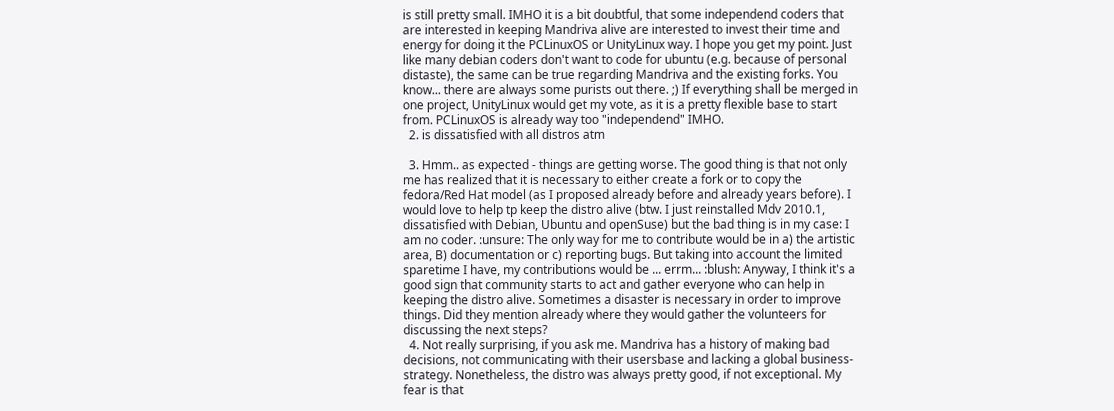is still pretty small. IMHO it is a bit doubtful, that some independend coders that are interested in keeping Mandriva alive are interested to invest their time and energy for doing it the PCLinuxOS or UnityLinux way. I hope you get my point. Just like many debian coders don't want to code for ubuntu (e.g. because of personal distaste), the same can be true regarding Mandriva and the existing forks. You know... there are always some purists out there. ;) If everything shall be merged in one project, UnityLinux would get my vote, as it is a pretty flexible base to start from. PCLinuxOS is already way too "independend" IMHO.
  2. is dissatisfied with all distros atm

  3. Hmm.. as expected - things are getting worse. The good thing is that not only me has realized that it is necessary to either create a fork or to copy the fedora/Red Hat model (as I proposed already before and already years before). I would love to help tp keep the distro alive (btw. I just reinstalled Mdv 2010.1, dissatisfied with Debian, Ubuntu and openSuse) but the bad thing is in my case: I am no coder. :unsure: The only way for me to contribute would be in a) the artistic area, B) documentation or c) reporting bugs. But taking into account the limited sparetime I have, my contributions would be ... errm... :blush: Anyway, I think it's a good sign that community starts to act and gather everyone who can help in keeping the distro alive. Sometimes a disaster is necessary in order to improve things. Did they mention already where they would gather the volunteers for discussing the next steps?
  4. Not really surprising, if you ask me. Mandriva has a history of making bad decisions, not communicating with their usersbase and lacking a global business-strategy. Nonetheless, the distro was always pretty good, if not exceptional. My fear is that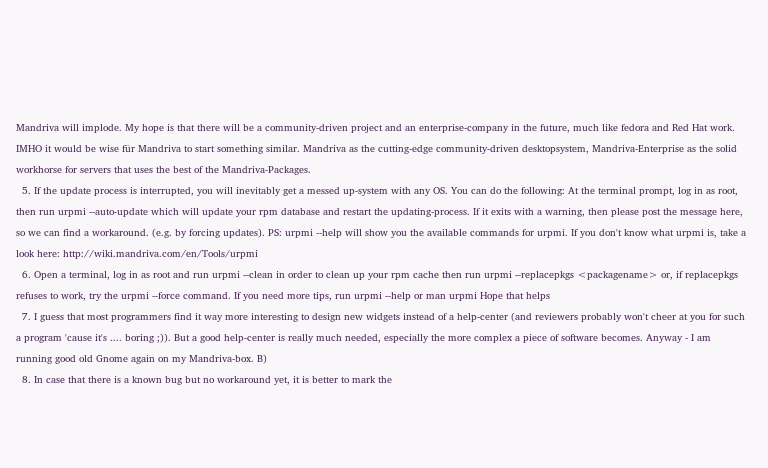Mandriva will implode. My hope is that there will be a community-driven project and an enterprise-company in the future, much like fedora and Red Hat work. IMHO it would be wise für Mandriva to start something similar. Mandriva as the cutting-edge community-driven desktopsystem, Mandriva-Enterprise as the solid workhorse for servers that uses the best of the Mandriva-Packages.
  5. If the update process is interrupted, you will inevitably get a messed up-system with any OS. You can do the following: At the terminal prompt, log in as root, then run urpmi --auto-update which will update your rpm database and restart the updating-process. If it exits with a warning, then please post the message here, so we can find a workaround. (e.g. by forcing updates). PS: urpmi --help will show you the available commands for urpmi. If you don't know what urpmi is, take a look here: http://wiki.mandriva.com/en/Tools/urpmi
  6. Open a terminal, log in as root and run urpmi --clean in order to clean up your rpm cache then run urpmi --replacepkgs <packagename> or, if replacepkgs refuses to work, try the urpmi --force command. If you need more tips, run urpmi --help or man urpmi Hope that helps
  7. I guess that most programmers find it way more interesting to design new widgets instead of a help-center (and reviewers probably won't cheer at you for such a program 'cause it's .... boring ;)). But a good help-center is really much needed, especially the more complex a piece of software becomes. Anyway - I am running good old Gnome again on my Mandriva-box. B)
  8. In case that there is a known bug but no workaround yet, it is better to mark the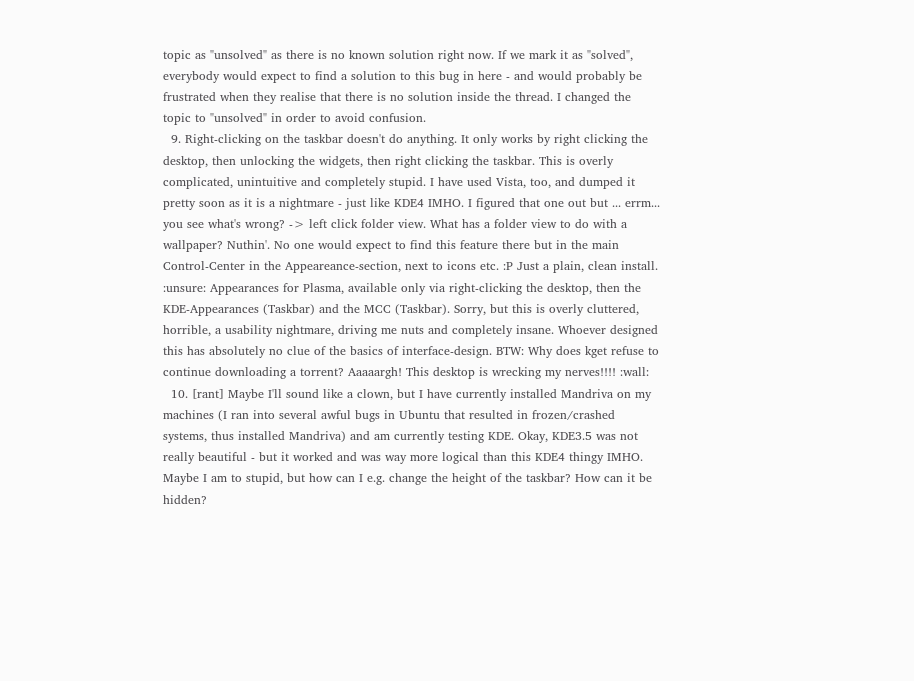topic as "unsolved" as there is no known solution right now. If we mark it as "solved", everybody would expect to find a solution to this bug in here - and would probably be frustrated when they realise that there is no solution inside the thread. I changed the topic to "unsolved" in order to avoid confusion.
  9. Right-clicking on the taskbar doesn't do anything. It only works by right clicking the desktop, then unlocking the widgets, then right clicking the taskbar. This is overly complicated, unintuitive and completely stupid. I have used Vista, too, and dumped it pretty soon as it is a nightmare - just like KDE4 IMHO. I figured that one out but ... errm... you see what's wrong? -> left click folder view. What has a folder view to do with a wallpaper? Nuthin'. No one would expect to find this feature there but in the main Control-Center in the Appeareance-section, next to icons etc. :P Just a plain, clean install. :unsure: Appearances for Plasma, available only via right-clicking the desktop, then the KDE-Appearances (Taskbar) and the MCC (Taskbar). Sorry, but this is overly cluttered, horrible, a usability nightmare, driving me nuts and completely insane. Whoever designed this has absolutely no clue of the basics of interface-design. BTW: Why does kget refuse to continue downloading a torrent? Aaaaargh! This desktop is wrecking my nerves!!!! :wall:
  10. [rant] Maybe I'll sound like a clown, but I have currently installed Mandriva on my machines (I ran into several awful bugs in Ubuntu that resulted in frozen/crashed systems, thus installed Mandriva) and am currently testing KDE. Okay, KDE3.5 was not really beautiful - but it worked and was way more logical than this KDE4 thingy IMHO. Maybe I am to stupid, but how can I e.g. change the height of the taskbar? How can it be hidden?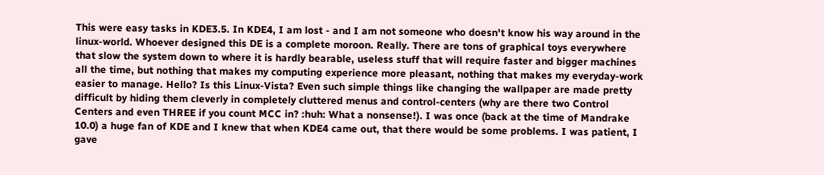This were easy tasks in KDE3.5. In KDE4, I am lost - and I am not someone who doesn't know his way around in the linux-world. Whoever designed this DE is a complete moroon. Really. There are tons of graphical toys everywhere that slow the system down to where it is hardly bearable, useless stuff that will require faster and bigger machines all the time, but nothing that makes my computing experience more pleasant, nothing that makes my everyday-work easier to manage. Hello? Is this Linux-Vista? Even such simple things like changing the wallpaper are made pretty difficult by hiding them cleverly in completely cluttered menus and control-centers (why are there two Control Centers and even THREE if you count MCC in? :huh: What a nonsense!). I was once (back at the time of Mandrake 10.0) a huge fan of KDE and I knew that when KDE4 came out, that there would be some problems. I was patient, I gave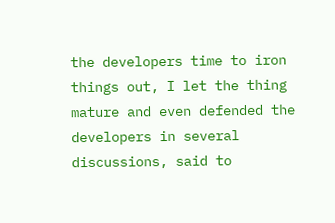the developers time to iron things out, I let the thing mature and even defended the developers in several discussions, said to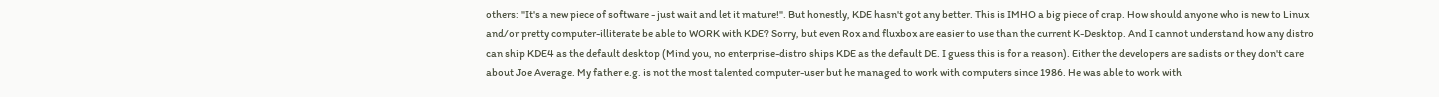others: "It's a new piece of software - just wait and let it mature!". But honestly, KDE hasn't got any better. This is IMHO a big piece of crap. How should anyone who is new to Linux and/or pretty computer-illiterate be able to WORK with KDE? Sorry, but even Rox and fluxbox are easier to use than the current K-Desktop. And I cannot understand how any distro can ship KDE4 as the default desktop (Mind you, no enterprise-distro ships KDE as the default DE. I guess this is for a reason). Either the developers are sadists or they don't care about Joe Average. My father e.g. is not the most talented computer-user but he managed to work with computers since 1986. He was able to work with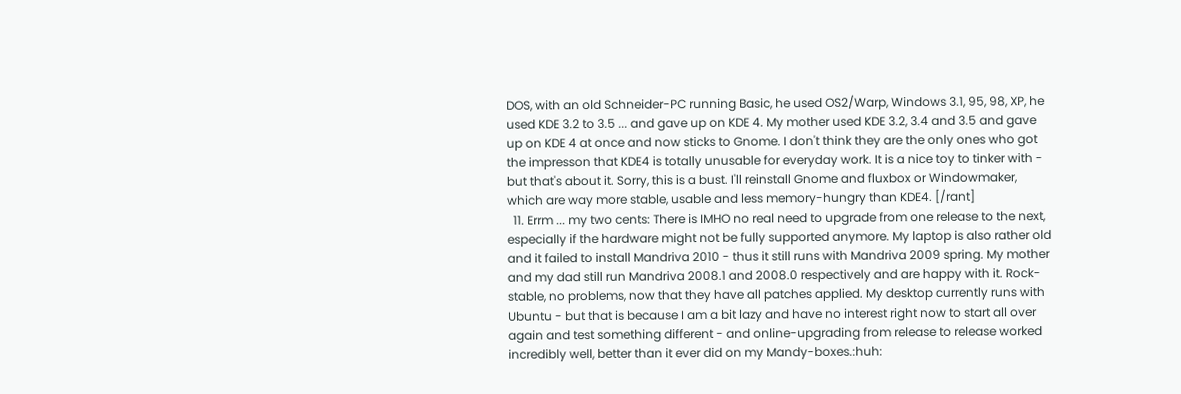DOS, with an old Schneider-PC running Basic, he used OS2/Warp, Windows 3.1, 95, 98, XP, he used KDE 3.2 to 3.5 ... and gave up on KDE 4. My mother used KDE 3.2, 3.4 and 3.5 and gave up on KDE 4 at once and now sticks to Gnome. I don't think they are the only ones who got the impresson that KDE4 is totally unusable for everyday work. It is a nice toy to tinker with - but that's about it. Sorry, this is a bust. I'll reinstall Gnome and fluxbox or Windowmaker, which are way more stable, usable and less memory-hungry than KDE4. [/rant]
  11. Errm ... my two cents: There is IMHO no real need to upgrade from one release to the next, especially if the hardware might not be fully supported anymore. My laptop is also rather old and it failed to install Mandriva 2010 - thus it still runs with Mandriva 2009 spring. My mother and my dad still run Mandriva 2008.1 and 2008.0 respectively and are happy with it. Rock-stable, no problems, now that they have all patches applied. My desktop currently runs with Ubuntu - but that is because I am a bit lazy and have no interest right now to start all over again and test something different - and online-upgrading from release to release worked incredibly well, better than it ever did on my Mandy-boxes.:huh: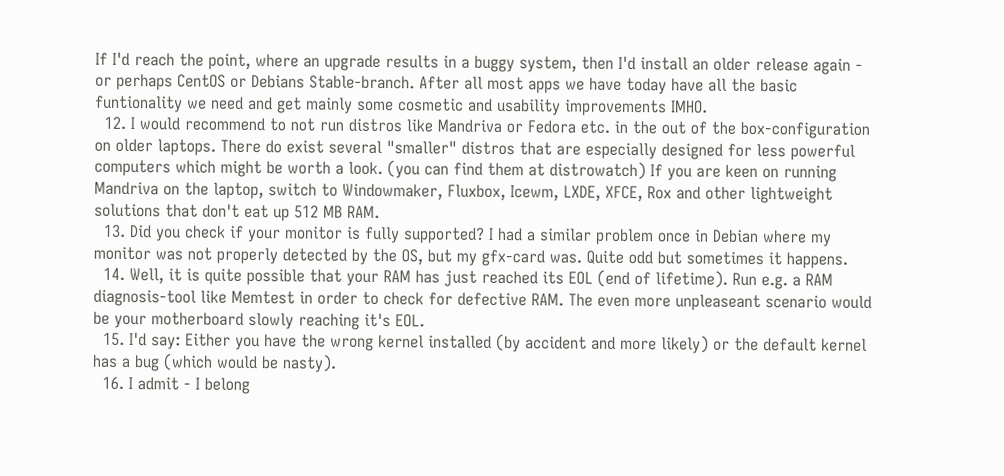If I'd reach the point, where an upgrade results in a buggy system, then I'd install an older release again - or perhaps CentOS or Debians Stable-branch. After all most apps we have today have all the basic funtionality we need and get mainly some cosmetic and usability improvements IMHO.
  12. I would recommend to not run distros like Mandriva or Fedora etc. in the out of the box-configuration on older laptops. There do exist several "smaller" distros that are especially designed for less powerful computers which might be worth a look. (you can find them at distrowatch) If you are keen on running Mandriva on the laptop, switch to Windowmaker, Fluxbox, Icewm, LXDE, XFCE, Rox and other lightweight solutions that don't eat up 512 MB RAM.
  13. Did you check if your monitor is fully supported? I had a similar problem once in Debian where my monitor was not properly detected by the OS, but my gfx-card was. Quite odd but sometimes it happens.
  14. Well, it is quite possible that your RAM has just reached its EOL (end of lifetime). Run e.g. a RAM diagnosis-tool like Memtest in order to check for defective RAM. The even more unpleaseant scenario would be your motherboard slowly reaching it's EOL.
  15. I'd say: Either you have the wrong kernel installed (by accident and more likely) or the default kernel has a bug (which would be nasty).
  16. I admit - I belong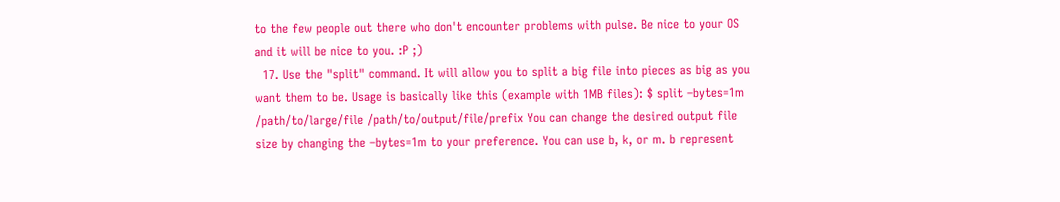to the few people out there who don't encounter problems with pulse. Be nice to your OS and it will be nice to you. :P ;)
  17. Use the "split" command. It will allow you to split a big file into pieces as big as you want them to be. Usage is basically like this (example with 1MB files): $ split –bytes=1m /path/to/large/file /path/to/output/file/prefix You can change the desired output file size by changing the –bytes=1m to your preference. You can use b, k, or m. b represent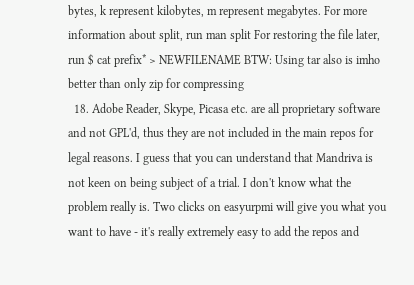bytes, k represent kilobytes, m represent megabytes. For more information about split, run man split For restoring the file later, run $ cat prefix* > NEWFILENAME BTW: Using tar also is imho better than only zip for compressing
  18. Adobe Reader, Skype, Picasa etc. are all proprietary software and not GPL'd, thus they are not included in the main repos for legal reasons. I guess that you can understand that Mandriva is not keen on being subject of a trial. I don't know what the problem really is. Two clicks on easyurpmi will give you what you want to have - it's really extremely easy to add the repos and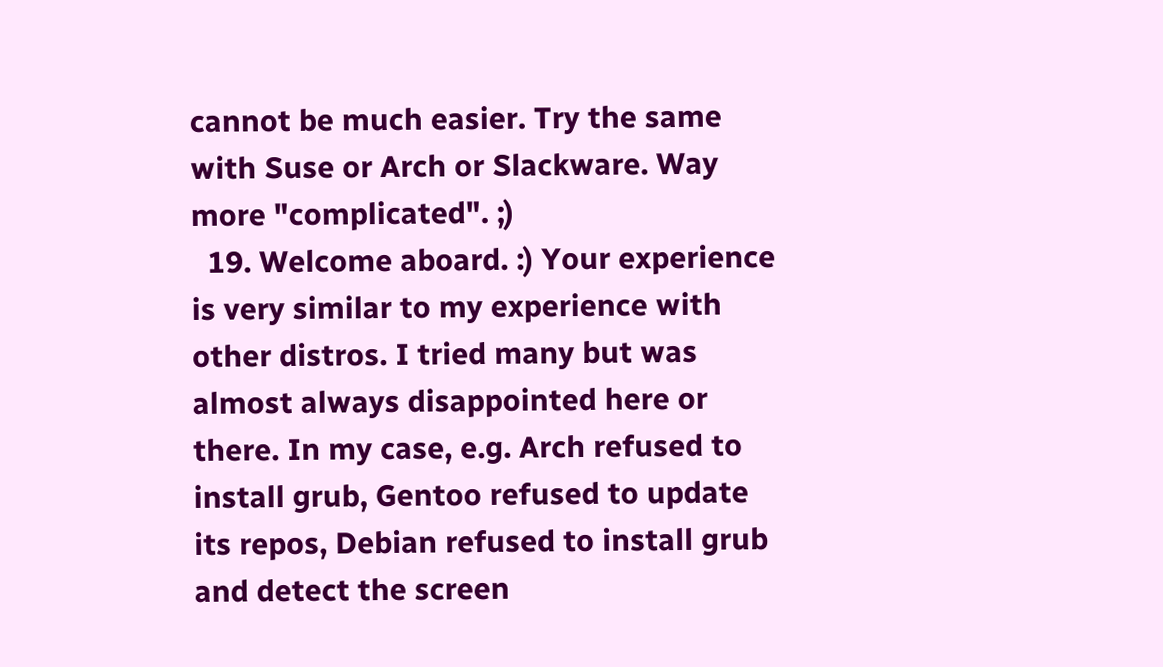cannot be much easier. Try the same with Suse or Arch or Slackware. Way more "complicated". ;)
  19. Welcome aboard. :) Your experience is very similar to my experience with other distros. I tried many but was almost always disappointed here or there. In my case, e.g. Arch refused to install grub, Gentoo refused to update its repos, Debian refused to install grub and detect the screen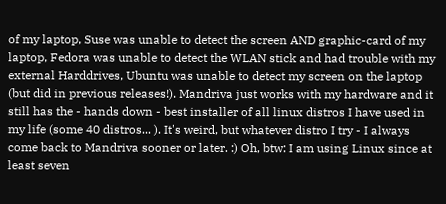of my laptop, Suse was unable to detect the screen AND graphic-card of my laptop, Fedora was unable to detect the WLAN stick and had trouble with my external Harddrives, Ubuntu was unable to detect my screen on the laptop (but did in previous releases!). Mandriva just works with my hardware and it still has the - hands down - best installer of all linux distros I have used in my life (some 40 distros... ). It's weird, but whatever distro I try - I always come back to Mandriva sooner or later. :) Oh, btw: I am using Linux since at least seven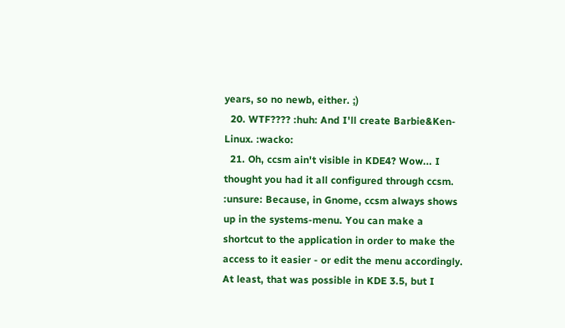years, so no newb, either. ;)
  20. WTF???? :huh: And I'll create Barbie&Ken-Linux. :wacko:
  21. Oh, ccsm ain't visible in KDE4? Wow... I thought you had it all configured through ccsm. :unsure: Because, in Gnome, ccsm always shows up in the systems-menu. You can make a shortcut to the application in order to make the access to it easier - or edit the menu accordingly. At least, that was possible in KDE 3.5, but I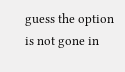guess the option is not gone in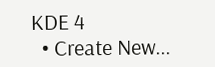KDE 4
  • Create New...